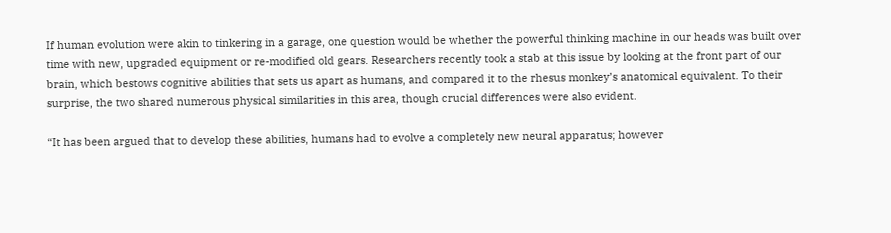If human evolution were akin to tinkering in a garage, one question would be whether the powerful thinking machine in our heads was built over time with new, upgraded equipment or re-modified old gears. Researchers recently took a stab at this issue by looking at the front part of our brain, which bestows cognitive abilities that sets us apart as humans, and compared it to the rhesus monkey’s anatomical equivalent. To their surprise, the two shared numerous physical similarities in this area, though crucial differences were also evident.

“It has been argued that to develop these abilities, humans had to evolve a completely new neural apparatus; however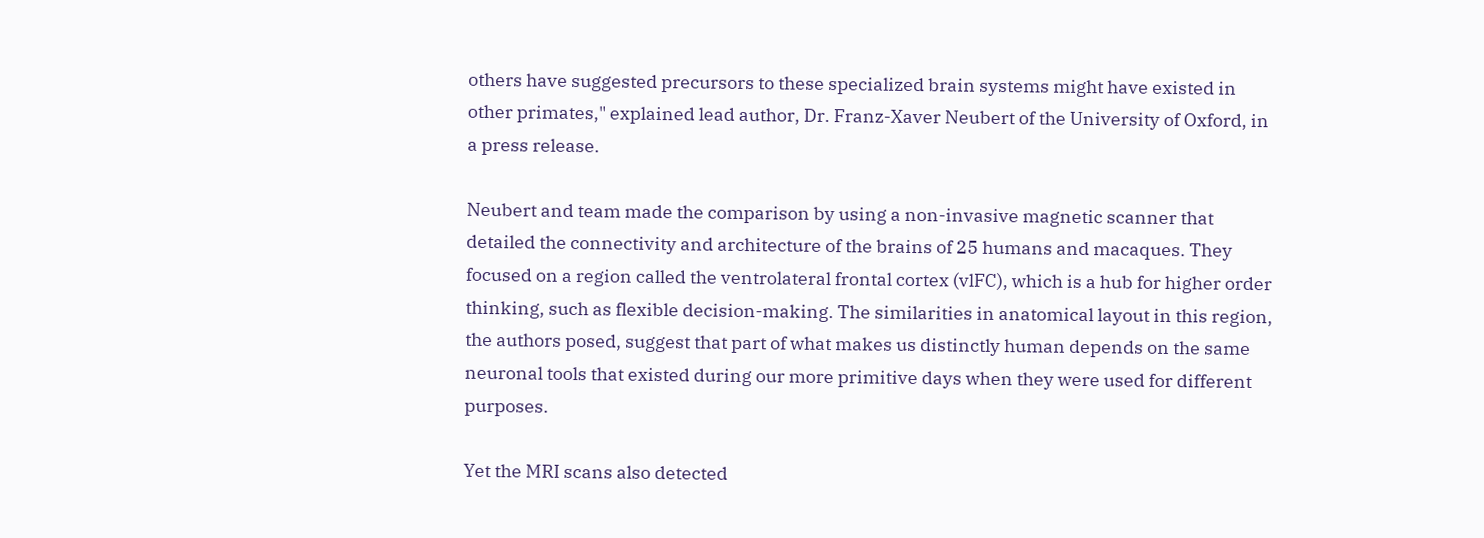others have suggested precursors to these specialized brain systems might have existed in other primates," explained lead author, Dr. Franz-Xaver Neubert of the University of Oxford, in a press release.

Neubert and team made the comparison by using a non-invasive magnetic scanner that detailed the connectivity and architecture of the brains of 25 humans and macaques. They focused on a region called the ventrolateral frontal cortex (vlFC), which is a hub for higher order thinking, such as flexible decision-making. The similarities in anatomical layout in this region, the authors posed, suggest that part of what makes us distinctly human depends on the same neuronal tools that existed during our more primitive days when they were used for different purposes.

Yet the MRI scans also detected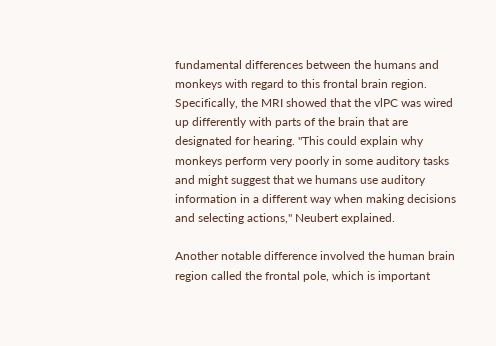fundamental differences between the humans and monkeys with regard to this frontal brain region. Specifically, the MRI showed that the vlPC was wired up differently with parts of the brain that are designated for hearing. "This could explain why monkeys perform very poorly in some auditory tasks and might suggest that we humans use auditory information in a different way when making decisions and selecting actions," Neubert explained.

Another notable difference involved the human brain region called the frontal pole, which is important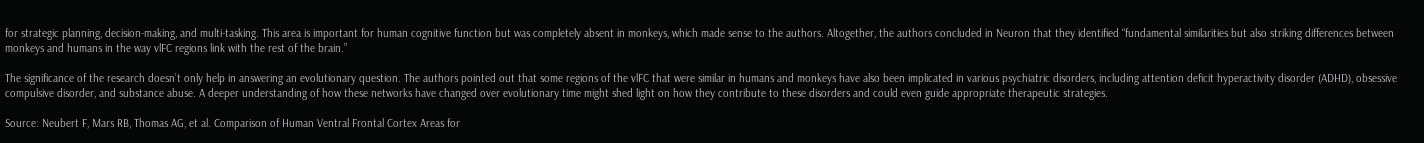for strategic planning, decision-making, and multi-tasking. This area is important for human cognitive function but was completely absent in monkeys, which made sense to the authors. Altogether, the authors concluded in Neuron that they identified “fundamental similarities but also striking differences between monkeys and humans in the way vlFC regions link with the rest of the brain.”

The significance of the research doesn’t only help in answering an evolutionary question. The authors pointed out that some regions of the vlFC that were similar in humans and monkeys have also been implicated in various psychiatric disorders, including attention deficit hyperactivity disorder (ADHD), obsessive compulsive disorder, and substance abuse. A deeper understanding of how these networks have changed over evolutionary time might shed light on how they contribute to these disorders and could even guide appropriate therapeutic strategies.

Source: Neubert F, Mars RB, Thomas AG, et al. Comparison of Human Ventral Frontal Cortex Areas for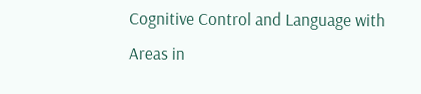Cognitive Control and Language with Areas in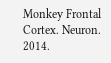Monkey Frontal Cortex. Neuron. 2014.